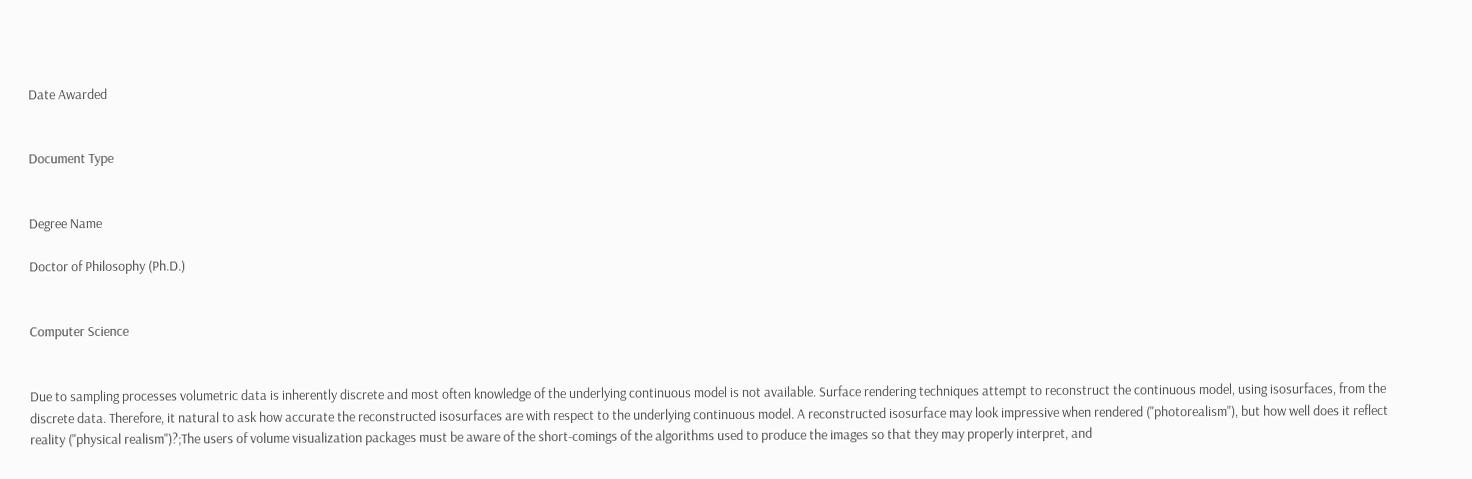Date Awarded


Document Type


Degree Name

Doctor of Philosophy (Ph.D.)


Computer Science


Due to sampling processes volumetric data is inherently discrete and most often knowledge of the underlying continuous model is not available. Surface rendering techniques attempt to reconstruct the continuous model, using isosurfaces, from the discrete data. Therefore, it natural to ask how accurate the reconstructed isosurfaces are with respect to the underlying continuous model. A reconstructed isosurface may look impressive when rendered ("photorealism"), but how well does it reflect reality ("physical realism")?;The users of volume visualization packages must be aware of the short-comings of the algorithms used to produce the images so that they may properly interpret, and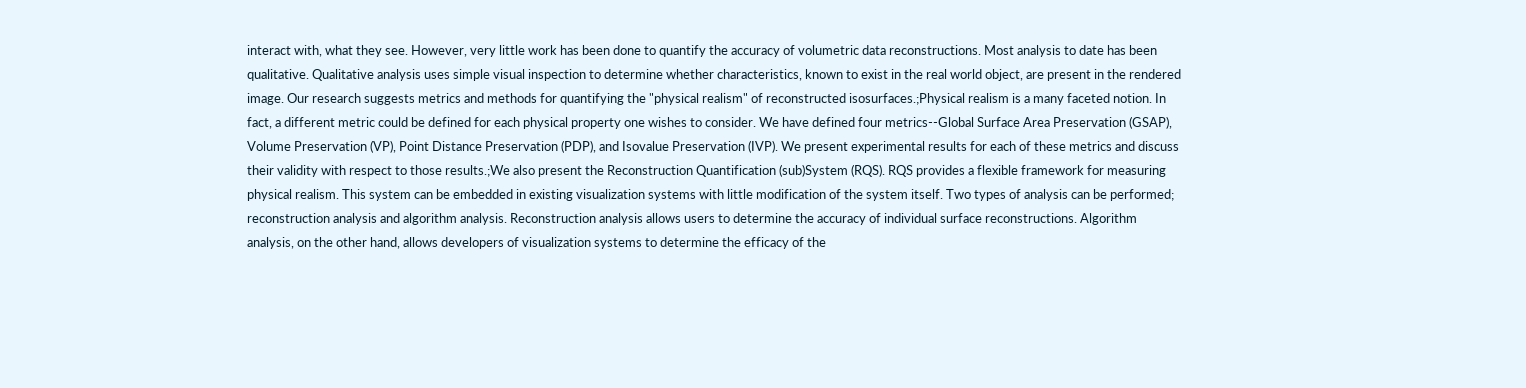interact with, what they see. However, very little work has been done to quantify the accuracy of volumetric data reconstructions. Most analysis to date has been qualitative. Qualitative analysis uses simple visual inspection to determine whether characteristics, known to exist in the real world object, are present in the rendered image. Our research suggests metrics and methods for quantifying the "physical realism" of reconstructed isosurfaces.;Physical realism is a many faceted notion. In fact, a different metric could be defined for each physical property one wishes to consider. We have defined four metrics--Global Surface Area Preservation (GSAP), Volume Preservation (VP), Point Distance Preservation (PDP), and Isovalue Preservation (IVP). We present experimental results for each of these metrics and discuss their validity with respect to those results.;We also present the Reconstruction Quantification (sub)System (RQS). RQS provides a flexible framework for measuring physical realism. This system can be embedded in existing visualization systems with little modification of the system itself. Two types of analysis can be performed; reconstruction analysis and algorithm analysis. Reconstruction analysis allows users to determine the accuracy of individual surface reconstructions. Algorithm analysis, on the other hand, allows developers of visualization systems to determine the efficacy of the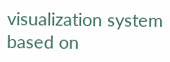visualization system based on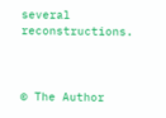several reconstructions.



© The Author